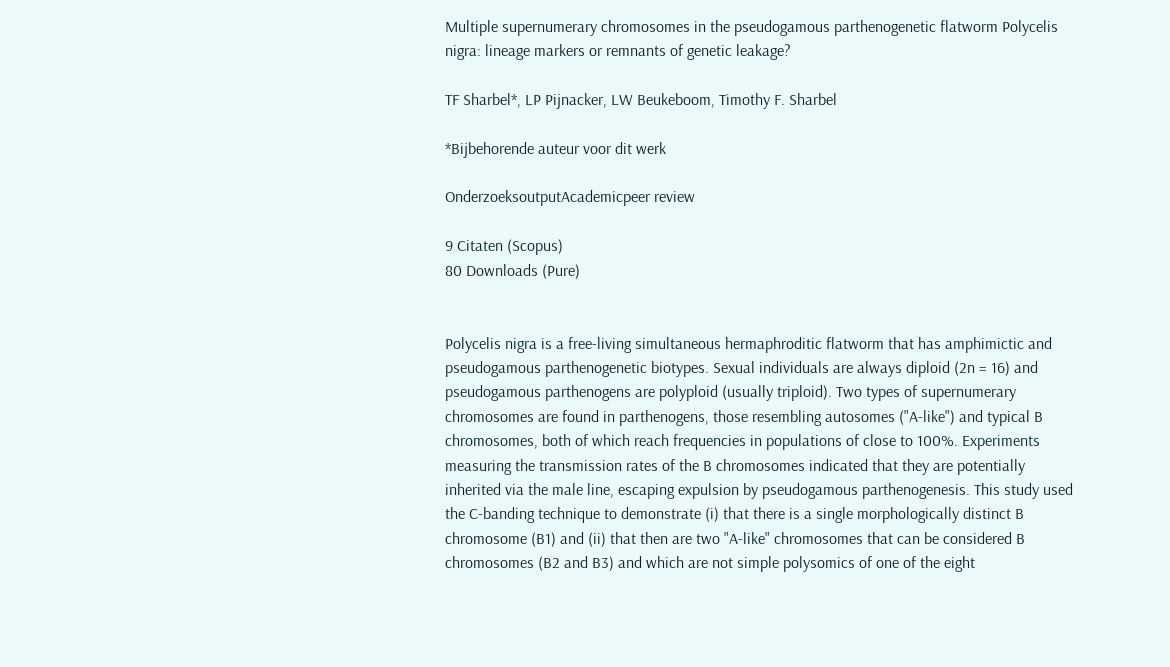Multiple supernumerary chromosomes in the pseudogamous parthenogenetic flatworm Polycelis nigra: lineage markers or remnants of genetic leakage?

TF Sharbel*, LP Pijnacker, LW Beukeboom, Timothy F. Sharbel

*Bijbehorende auteur voor dit werk

OnderzoeksoutputAcademicpeer review

9 Citaten (Scopus)
80 Downloads (Pure)


Polycelis nigra is a free-living simultaneous hermaphroditic flatworm that has amphimictic and pseudogamous parthenogenetic biotypes. Sexual individuals are always diploid (2n = 16) and pseudogamous parthenogens are polyploid (usually triploid). Two types of supernumerary chromosomes are found in parthenogens, those resembling autosomes ("A-like") and typical B chromosomes, both of which reach frequencies in populations of close to 100%. Experiments measuring the transmission rates of the B chromosomes indicated that they are potentially inherited via the male line, escaping expulsion by pseudogamous parthenogenesis. This study used the C-banding technique to demonstrate (i) that there is a single morphologically distinct B chromosome (B1) and (ii) that then are two "A-like" chromosomes that can be considered B chromosomes (B2 and B3) and which are not simple polysomics of one of the eight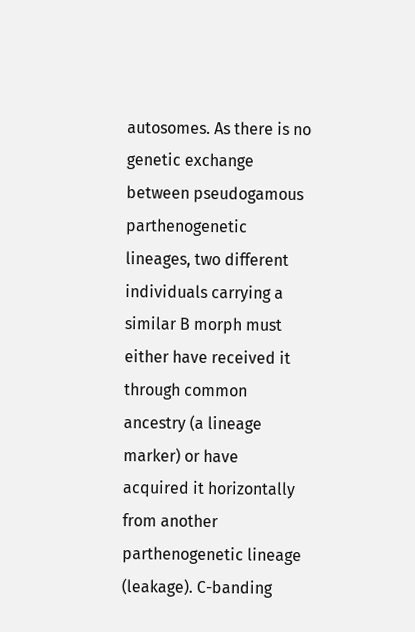autosomes. As there is no genetic exchange between pseudogamous parthenogenetic lineages, two different individuals carrying a similar B morph must either have received it through common ancestry (a lineage marker) or have acquired it horizontally from another parthenogenetic lineage (leakage). C-banding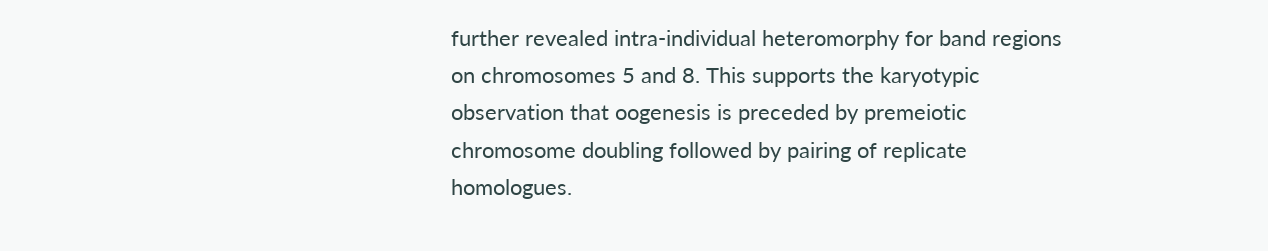further revealed intra-individual heteromorphy for band regions on chromosomes 5 and 8. This supports the karyotypic observation that oogenesis is preceded by premeiotic chromosome doubling followed by pairing of replicate homologues.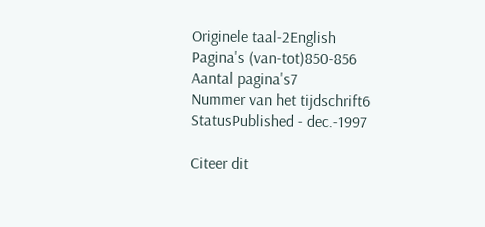Originele taal-2English
Pagina's (van-tot)850-856
Aantal pagina's7
Nummer van het tijdschrift6
StatusPublished - dec.-1997

Citeer dit